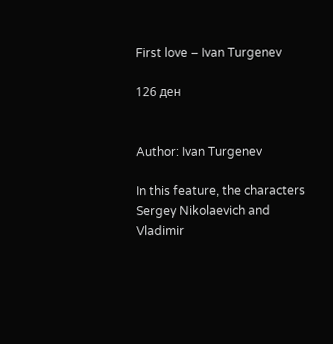First love – Ivan Turgenev

126 ден


Author: Ivan Turgenev

In this feature, the characters Sergey Nikolaevich and Vladimir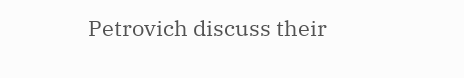Petrovich discuss their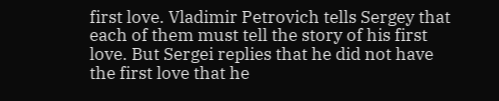first love. Vladimir Petrovich tells Sergey that each of them must tell the story of his first love. But Sergei replies that he did not have the first love that he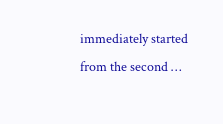immediately started from the second …